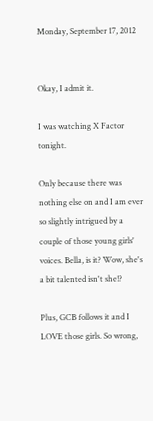Monday, September 17, 2012


Okay, I admit it.

I was watching X Factor tonight.

Only because there was nothing else on and I am ever so slightly intrigued by a couple of those young girls' voices. Bella, is it? Wow, she's a bit talented isn't she!?

Plus, GCB follows it and I LOVE those girls. So wrong,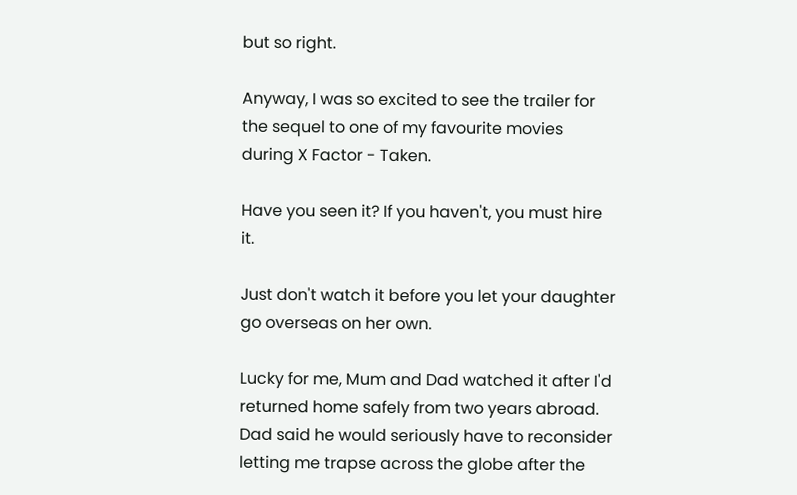but so right.

Anyway, I was so excited to see the trailer for the sequel to one of my favourite movies during X Factor - Taken.

Have you seen it? If you haven't, you must hire it.

Just don't watch it before you let your daughter go overseas on her own.

Lucky for me, Mum and Dad watched it after I'd returned home safely from two years abroad. Dad said he would seriously have to reconsider letting me trapse across the globe after the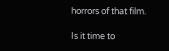horrors of that film.

Is it time to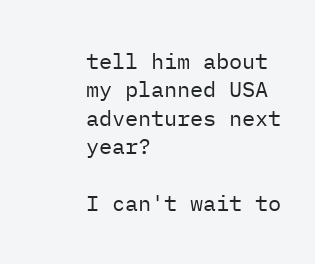tell him about my planned USA adventures next year?

I can't wait to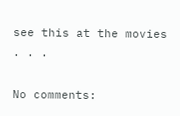see this at the movies . . .

No comments: